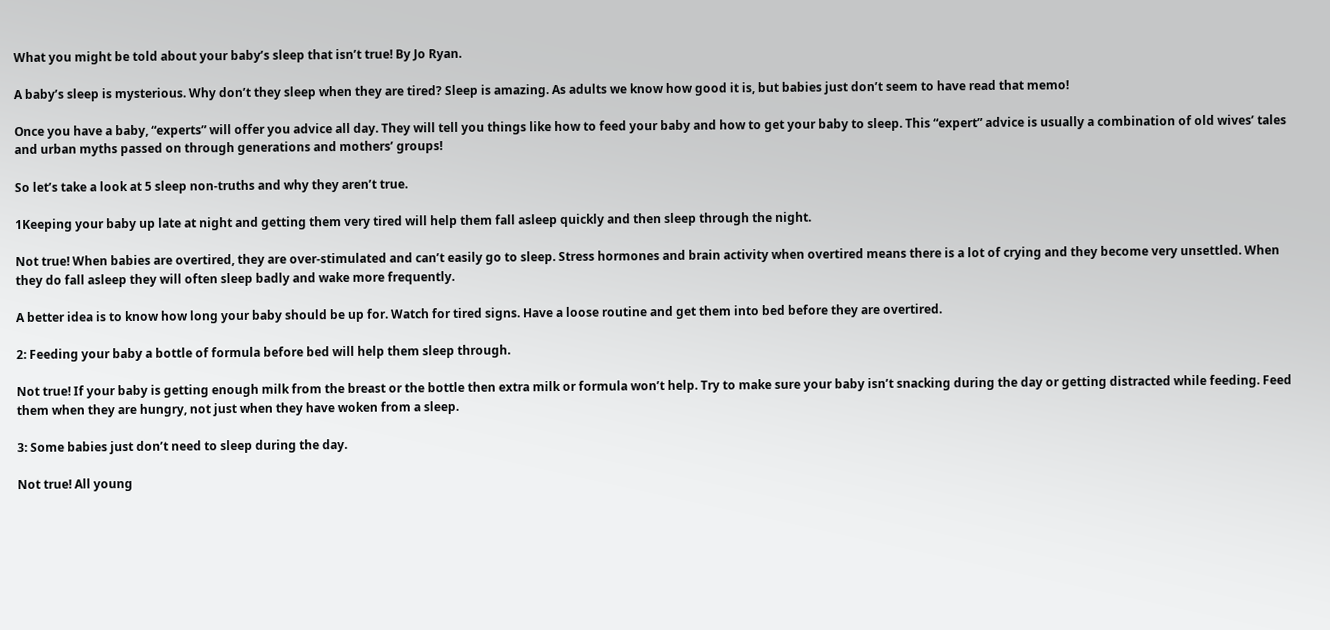What you might be told about your baby’s sleep that isn’t true! By Jo Ryan.

A baby’s sleep is mysterious. Why don’t they sleep when they are tired? Sleep is amazing. As adults we know how good it is, but babies just don’t seem to have read that memo!

Once you have a baby, “experts” will offer you advice all day. They will tell you things like how to feed your baby and how to get your baby to sleep. This “expert” advice is usually a combination of old wives’ tales and urban myths passed on through generations and mothers’ groups!

So let’s take a look at 5 sleep non-truths and why they aren’t true.

1Keeping your baby up late at night and getting them very tired will help them fall asleep quickly and then sleep through the night.

Not true! When babies are overtired, they are over-stimulated and can’t easily go to sleep. Stress hormones and brain activity when overtired means there is a lot of crying and they become very unsettled. When they do fall asleep they will often sleep badly and wake more frequently.

A better idea is to know how long your baby should be up for. Watch for tired signs. Have a loose routine and get them into bed before they are overtired.

2: Feeding your baby a bottle of formula before bed will help them sleep through.

Not true! If your baby is getting enough milk from the breast or the bottle then extra milk or formula won’t help. Try to make sure your baby isn’t snacking during the day or getting distracted while feeding. Feed them when they are hungry, not just when they have woken from a sleep.

3: Some babies just don’t need to sleep during the day.

Not true! All young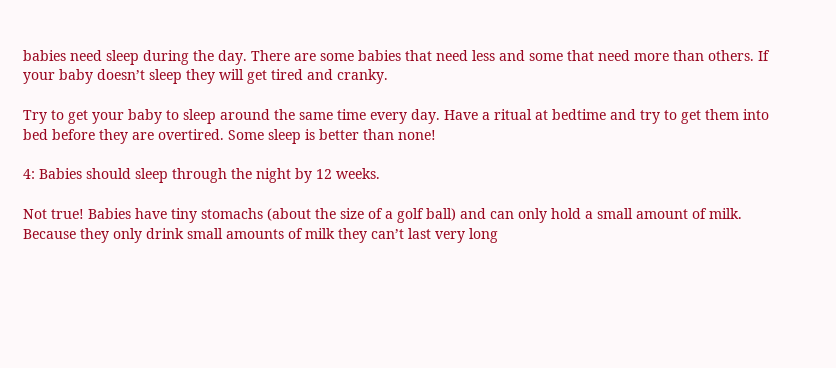babies need sleep during the day. There are some babies that need less and some that need more than others. If your baby doesn’t sleep they will get tired and cranky.

Try to get your baby to sleep around the same time every day. Have a ritual at bedtime and try to get them into bed before they are overtired. Some sleep is better than none!

4: Babies should sleep through the night by 12 weeks.

Not true! Babies have tiny stomachs (about the size of a golf ball) and can only hold a small amount of milk. Because they only drink small amounts of milk they can’t last very long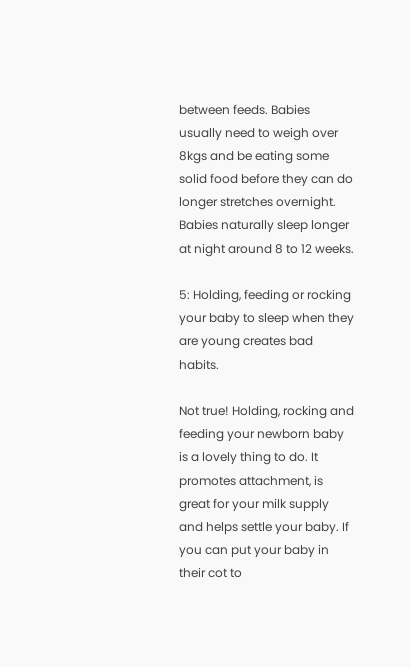between feeds. Babies usually need to weigh over 8kgs and be eating some solid food before they can do longer stretches overnight. Babies naturally sleep longer at night around 8 to 12 weeks.

5: Holding, feeding or rocking your baby to sleep when they are young creates bad habits.

Not true! Holding, rocking and feeding your newborn baby is a lovely thing to do. It promotes attachment, is great for your milk supply and helps settle your baby. If you can put your baby in their cot to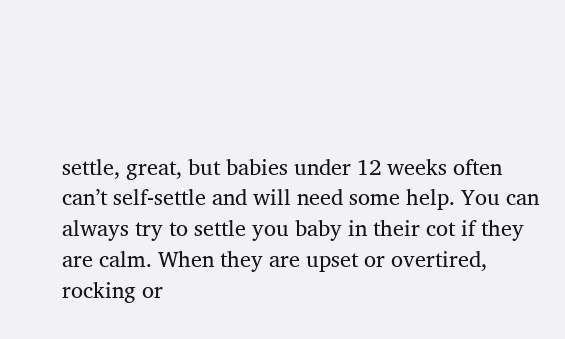settle, great, but babies under 12 weeks often can’t self-settle and will need some help. You can always try to settle you baby in their cot if they are calm. When they are upset or overtired, rocking or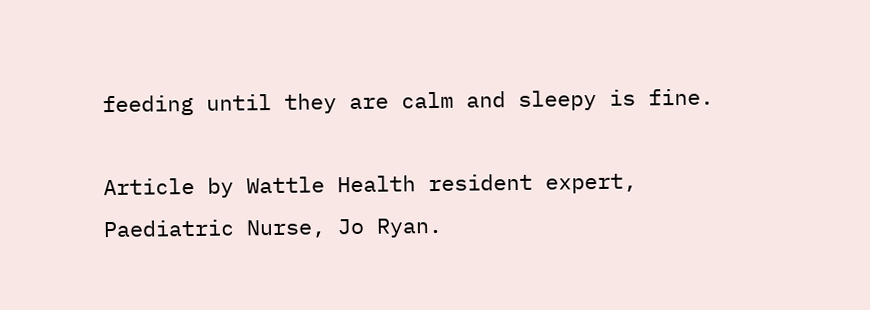feeding until they are calm and sleepy is fine.

Article by Wattle Health resident expert, Paediatric Nurse, Jo Ryan.